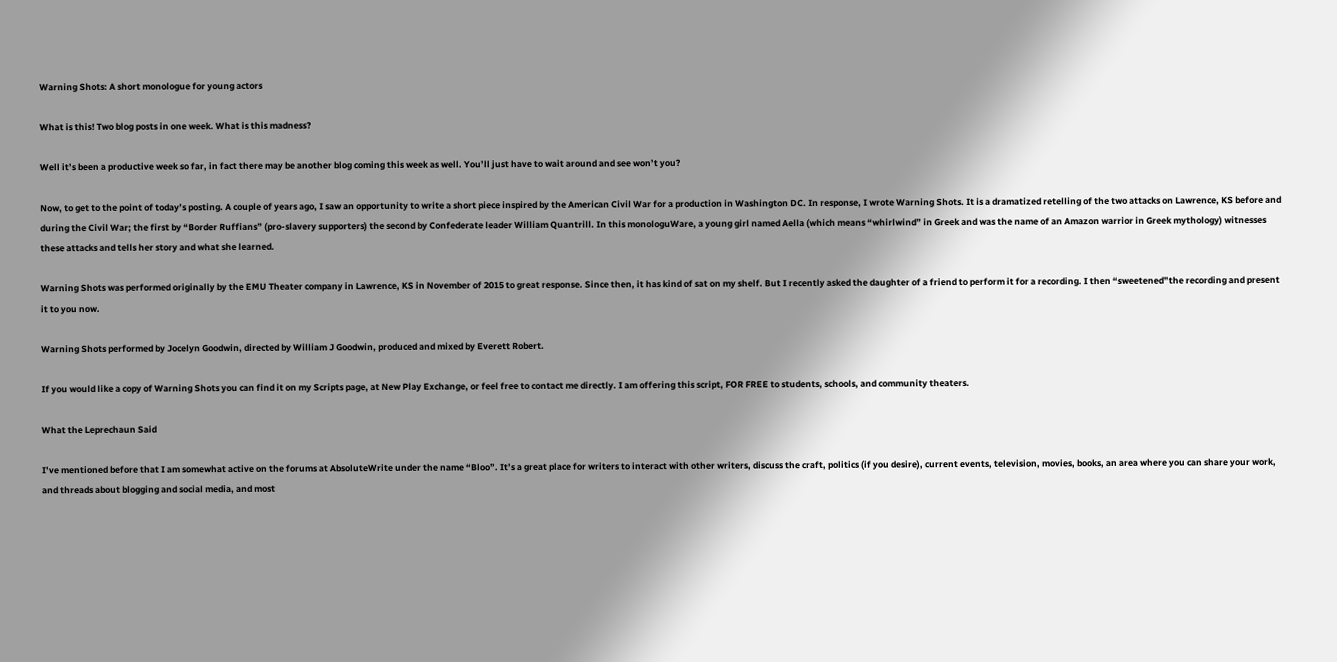Warning Shots: A short monologue for young actors

What is this! Two blog posts in one week. What is this madness?

Well it’s been a productive week so far, in fact there may be another blog coming this week as well. You’ll just have to wait around and see won’t you?

Now, to get to the point of today’s posting. A couple of years ago, I saw an opportunity to write a short piece inspired by the American Civil War for a production in Washington DC. In response, I wrote Warning Shots. It is a dramatized retelling of the two attacks on Lawrence, KS before and during the Civil War; the first by “Border Ruffians” (pro-slavery supporters) the second by Confederate leader William Quantrill. In this monologuWare, a young girl named Aella (which means “whirlwind” in Greek and was the name of an Amazon warrior in Greek mythology) witnesses these attacks and tells her story and what she learned.

Warning Shots was performed originally by the EMU Theater company in Lawrence, KS in November of 2015 to great response. Since then, it has kind of sat on my shelf. But I recently asked the daughter of a friend to perform it for a recording. I then “sweetened”the recording and present it to you now.

Warning Shots performed by Jocelyn Goodwin, directed by William J Goodwin, produced and mixed by Everett Robert.

If you would like a copy of Warning Shots you can find it on my Scripts page, at New Play Exchange, or feel free to contact me directly. I am offering this script, FOR FREE to students, schools, and community theaters.

What the Leprechaun Said

I’ve mentioned before that I am somewhat active on the forums at AbsoluteWrite under the name “Bloo”. It’s a great place for writers to interact with other writers, discuss the craft, politics (if you desire), current events, television, movies, books, an area where you can share your work, and threads about blogging and social media, and most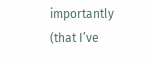importantly (that I’ve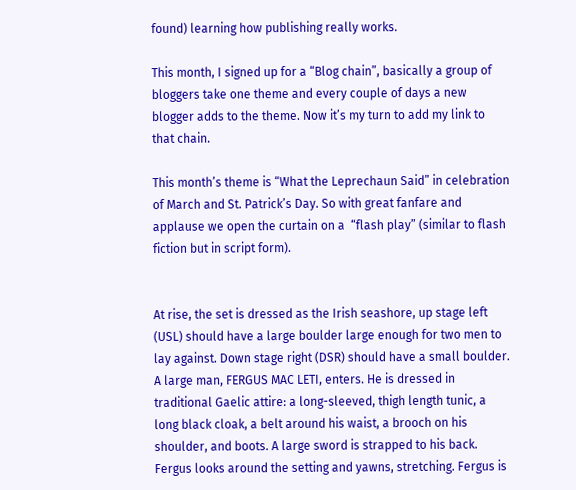found) learning how publishing really works.

This month, I signed up for a “Blog chain”, basically a group of bloggers take one theme and every couple of days a new blogger adds to the theme. Now it’s my turn to add my link to that chain.

This month’s theme is “What the Leprechaun Said” in celebration of March and St. Patrick’s Day. So with great fanfare and applause we open the curtain on a  “flash play” (similar to flash fiction but in script form).


At rise, the set is dressed as the Irish seashore, up stage left (USL) should have a large boulder large enough for two men to lay against. Down stage right (DSR) should have a small boulder. A large man, FERGUS MAC LETI, enters. He is dressed in traditional Gaelic attire: a long-sleeved, thigh length tunic, a long black cloak, a belt around his waist, a brooch on his shoulder, and boots. A large sword is strapped to his back. Fergus looks around the setting and yawns, stretching. Fergus is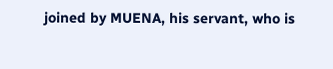joined by MUENA, his servant, who is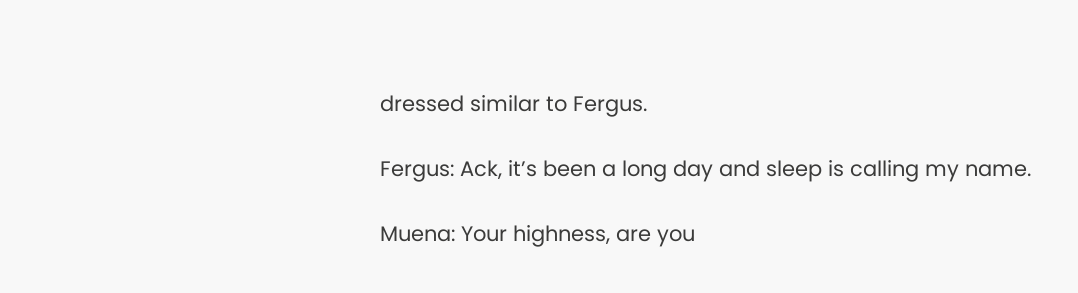dressed similar to Fergus.

Fergus: Ack, it’s been a long day and sleep is calling my name.

Muena: Your highness, are you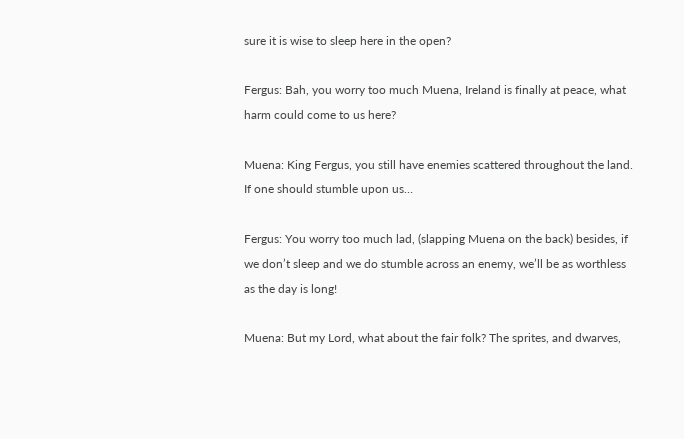sure it is wise to sleep here in the open?

Fergus: Bah, you worry too much Muena, Ireland is finally at peace, what harm could come to us here?

Muena: King Fergus, you still have enemies scattered throughout the land. If one should stumble upon us…

Fergus: You worry too much lad, (slapping Muena on the back) besides, if we don’t sleep and we do stumble across an enemy, we’ll be as worthless as the day is long!

Muena: But my Lord, what about the fair folk? The sprites, and dwarves,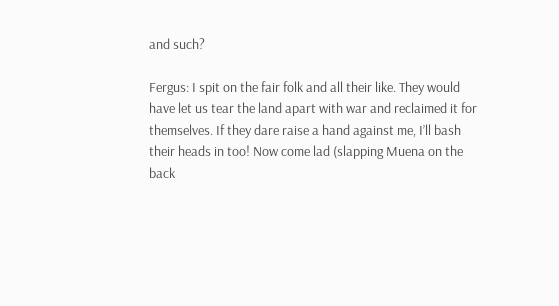and such?

Fergus: I spit on the fair folk and all their like. They would have let us tear the land apart with war and reclaimed it for themselves. If they dare raise a hand against me, I’ll bash their heads in too! Now come lad (slapping Muena on the back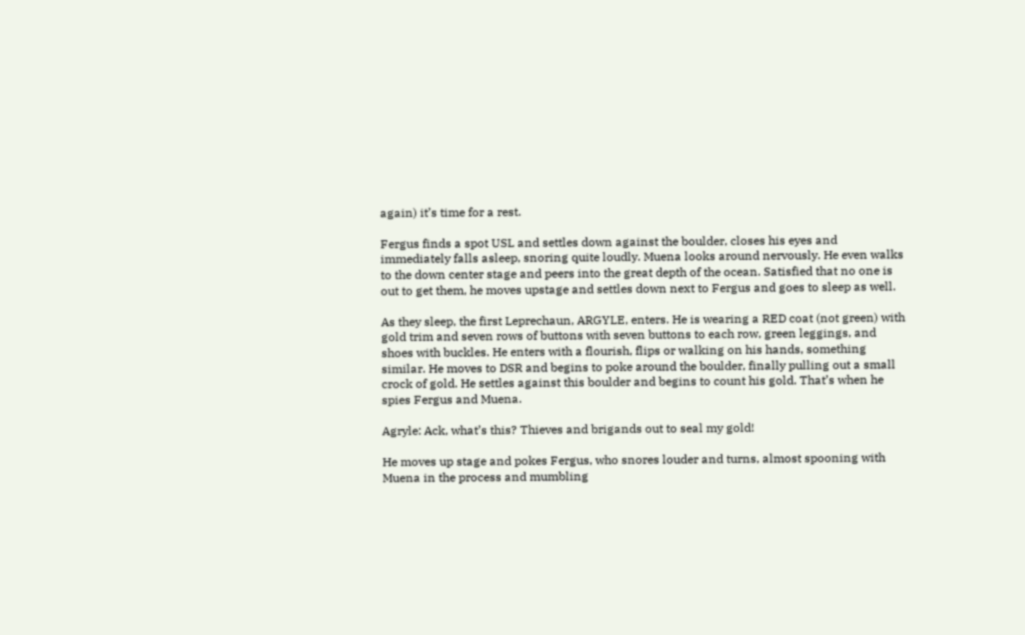again) it’s time for a rest.

Fergus finds a spot USL and settles down against the boulder, closes his eyes and immediately falls asleep, snoring quite loudly. Muena looks around nervously. He even walks to the down center stage and peers into the great depth of the ocean. Satisfied that no one is out to get them, he moves upstage and settles down next to Fergus and goes to sleep as well.

As they sleep, the first Leprechaun, ARGYLE, enters. He is wearing a RED coat (not green) with gold trim and seven rows of buttons with seven buttons to each row, green leggings, and shoes with buckles. He enters with a flourish, flips or walking on his hands, something similar. He moves to DSR and begins to poke around the boulder, finally pulling out a small crock of gold. He settles against this boulder and begins to count his gold. That’s when he spies Fergus and Muena.

Agryle: Ack, what’s this? Thieves and brigands out to seal my gold!

He moves up stage and pokes Fergus, who snores louder and turns, almost spooning with Muena in the process and mumbling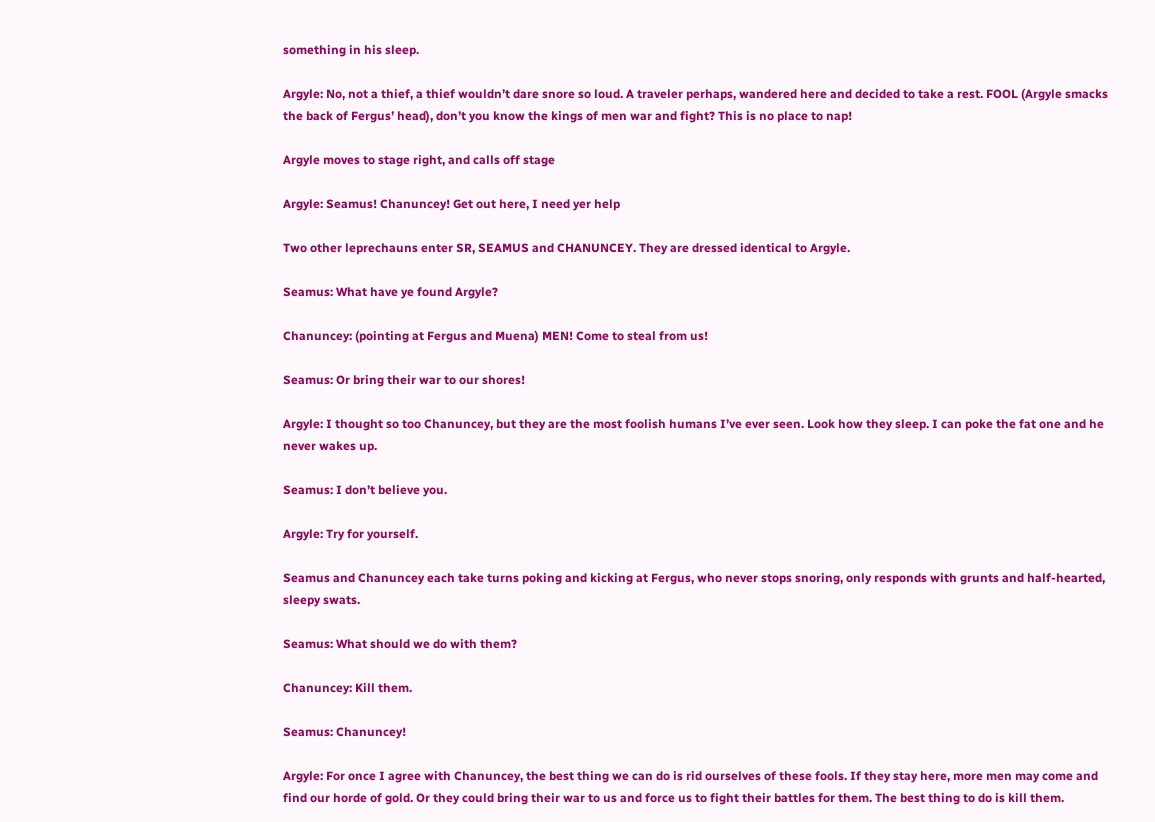something in his sleep.

Argyle: No, not a thief, a thief wouldn’t dare snore so loud. A traveler perhaps, wandered here and decided to take a rest. FOOL (Argyle smacks the back of Fergus’ head), don’t you know the kings of men war and fight? This is no place to nap!

Argyle moves to stage right, and calls off stage

Argyle: Seamus! Chanuncey! Get out here, I need yer help

Two other leprechauns enter SR, SEAMUS and CHANUNCEY. They are dressed identical to Argyle.

Seamus: What have ye found Argyle?

Chanuncey: (pointing at Fergus and Muena) MEN! Come to steal from us!

Seamus: Or bring their war to our shores!

Argyle: I thought so too Chanuncey, but they are the most foolish humans I’ve ever seen. Look how they sleep. I can poke the fat one and he never wakes up.

Seamus: I don’t believe you.

Argyle: Try for yourself.

Seamus and Chanuncey each take turns poking and kicking at Fergus, who never stops snoring, only responds with grunts and half-hearted, sleepy swats.

Seamus: What should we do with them?

Chanuncey: Kill them.

Seamus: Chanuncey!

Argyle: For once I agree with Chanuncey, the best thing we can do is rid ourselves of these fools. If they stay here, more men may come and find our horde of gold. Or they could bring their war to us and force us to fight their battles for them. The best thing to do is kill them.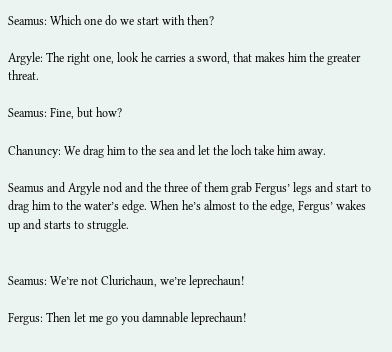Seamus: Which one do we start with then?

Argyle: The right one, look he carries a sword, that makes him the greater threat.

Seamus: Fine, but how?

Chanuncy: We drag him to the sea and let the loch take him away.

Seamus and Argyle nod and the three of them grab Fergus’ legs and start to drag him to the water’s edge. When he’s almost to the edge, Fergus’ wakes up and starts to struggle.


Seamus: We’re not Clurichaun, we’re leprechaun!

Fergus: Then let me go you damnable leprechaun!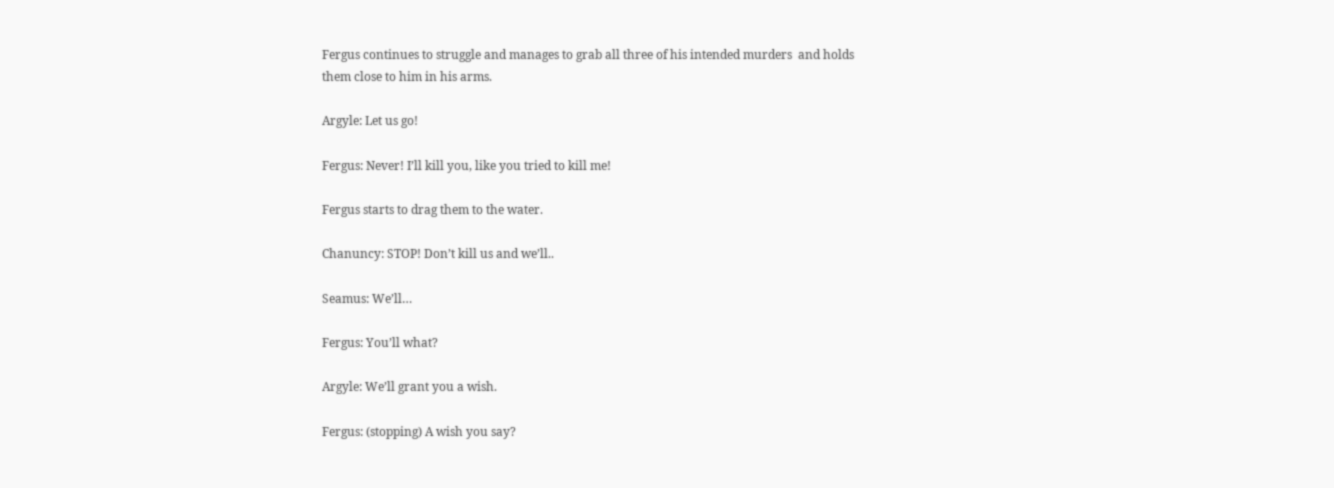Fergus continues to struggle and manages to grab all three of his intended murders  and holds them close to him in his arms.

Argyle: Let us go!

Fergus: Never! I’ll kill you, like you tried to kill me!

Fergus starts to drag them to the water.

Chanuncy: STOP! Don’t kill us and we’ll..

Seamus: We’ll…

Fergus: You’ll what?

Argyle: We’ll grant you a wish.

Fergus: (stopping) A wish you say?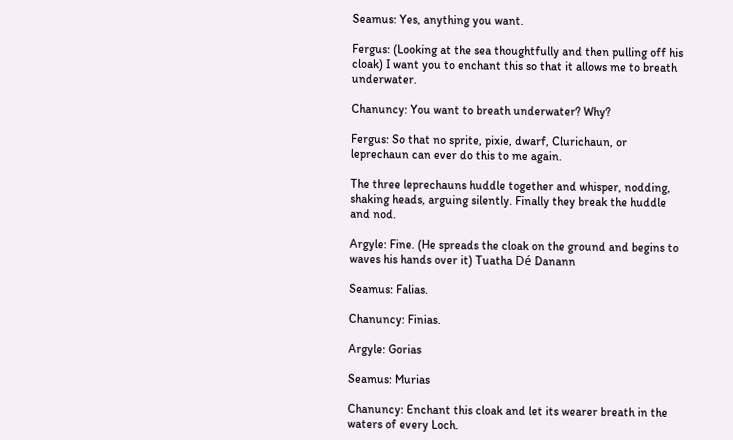Seamus: Yes, anything you want.

Fergus: (Looking at the sea thoughtfully and then pulling off his cloak) I want you to enchant this so that it allows me to breath underwater.

Chanuncy: You want to breath underwater? Why?

Fergus: So that no sprite, pixie, dwarf, Clurichaun, or leprechaun can ever do this to me again.

The three leprechauns huddle together and whisper, nodding, shaking heads, arguing silently. Finally they break the huddle and nod.

Argyle: Fine. (He spreads the cloak on the ground and begins to waves his hands over it) Tuatha Dé Danann

Seamus: Falias.

Chanuncy: Finias.

Argyle: Gorias

Seamus: Murias

Chanuncy: Enchant this cloak and let its wearer breath in the waters of every Loch.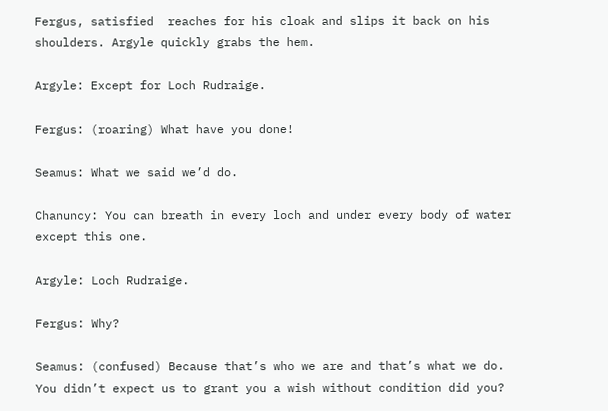Fergus, satisfied  reaches for his cloak and slips it back on his shoulders. Argyle quickly grabs the hem.

Argyle: Except for Loch Rudraige.

Fergus: (roaring) What have you done!

Seamus: What we said we’d do.

Chanuncy: You can breath in every loch and under every body of water except this one.

Argyle: Loch Rudraige.

Fergus: Why?

Seamus: (confused) Because that’s who we are and that’s what we do. You didn’t expect us to grant you a wish without condition did you?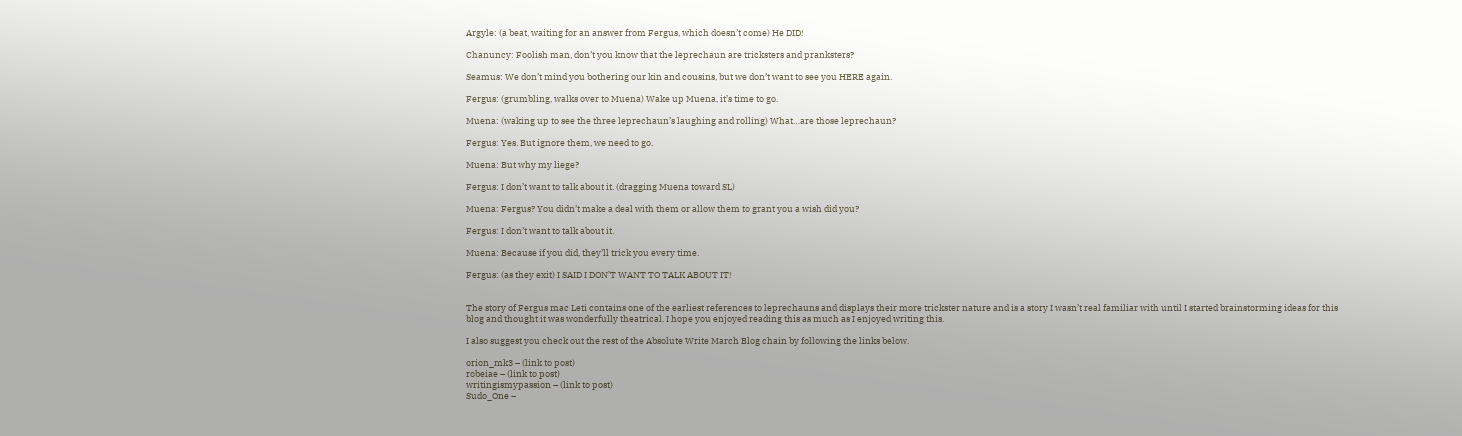Argyle: (a beat, waiting for an answer from Fergus, which doesn’t come) He DID!

Chanuncy: Foolish man, don’t you know that the leprechaun are tricksters and pranksters?

Seamus: We don’t mind you bothering our kin and cousins, but we don’t want to see you HERE again.

Fergus: (grumbling, walks over to Muena) Wake up Muena, it’s time to go.

Muena: (waking up to see the three leprechaun’s laughing and rolling) What…are those leprechaun?

Fergus: Yes. But ignore them, we need to go.

Muena: But why my liege?

Fergus: I don’t want to talk about it. (dragging Muena toward SL)

Muena: Fergus? You didn’t make a deal with them or allow them to grant you a wish did you?

Fergus: I don’t want to talk about it.

Muena: Because if you did, they’ll trick you every time.

Fergus: (as they exit) I SAID I DON’T WANT TO TALK ABOUT IT!


The story of Fergus mac Leti contains one of the earliest references to leprechauns and displays their more trickster nature and is a story I wasn’t real familiar with until I started brainstorming ideas for this blog and thought it was wonderfully theatrical. I hope you enjoyed reading this as much as I enjoyed writing this.

I also suggest you check out the rest of the Absolute Write March Blog chain by following the links below.

orion_mk3 – (link to post)
robeiae – (link to post)
writingismypassion – (link to post)
Sudo_One –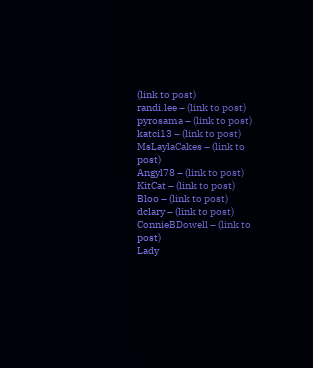(link to post)
randi.lee – (link to post)
pyrosama – (link to post)
katci13 – (link to post)
MsLaylaCakes – (link to post)
Angyl78 – (link to post)
KitCat – (link to post)
Bloo – (link to post)
dclary – (link to post)
ConnieBDowell – (link to post)
Lady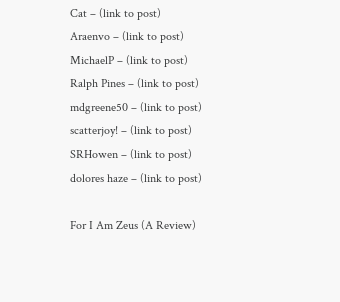Cat – (link to post)
Araenvo – (link to post)
MichaelP – (link to post)
Ralph Pines – (link to post)
mdgreene50 – (link to post)
scatterjoy! – (link to post)
SRHowen – (link to post)
dolores haze – (link to post)

For I Am Zeus (A Review)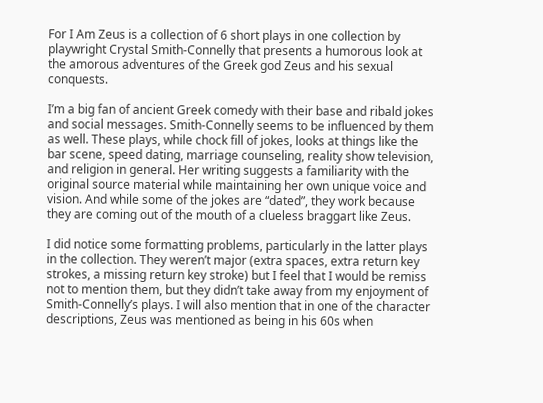For I Am Zeus is a collection of 6 short plays in one collection by playwright Crystal Smith-Connelly that presents a humorous look at the amorous adventures of the Greek god Zeus and his sexual conquests.

I’m a big fan of ancient Greek comedy with their base and ribald jokes and social messages. Smith-Connelly seems to be influenced by them as well. These plays, while chock fill of jokes, looks at things like the bar scene, speed dating, marriage counseling, reality show television, and religion in general. Her writing suggests a familiarity with the original source material while maintaining her own unique voice and vision. And while some of the jokes are “dated”, they work because they are coming out of the mouth of a clueless braggart like Zeus.

I did notice some formatting problems, particularly in the latter plays in the collection. They weren’t major (extra spaces, extra return key strokes, a missing return key stroke) but I feel that I would be remiss not to mention them, but they didn’t take away from my enjoyment of Smith-Connelly’s plays. I will also mention that in one of the character descriptions, Zeus was mentioned as being in his 60s when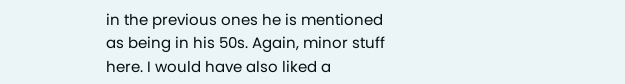in the previous ones he is mentioned as being in his 50s. Again, minor stuff here. I would have also liked a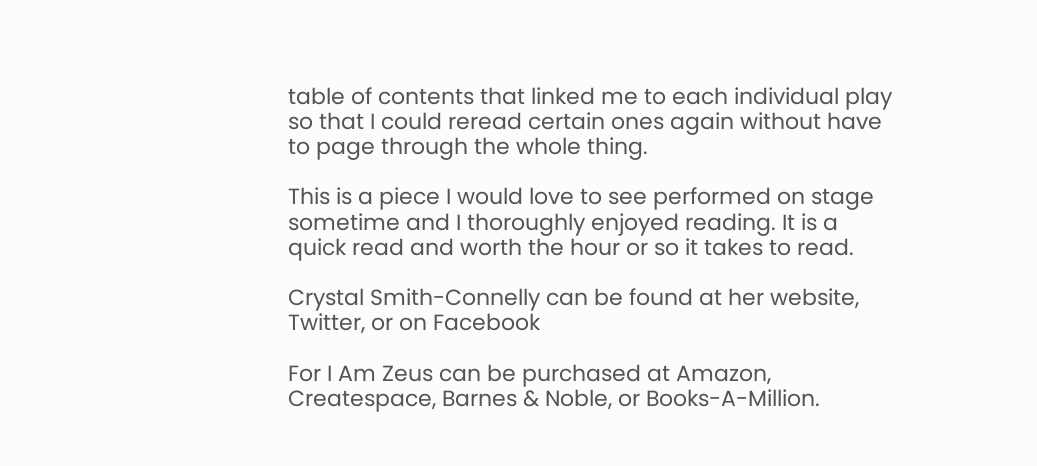table of contents that linked me to each individual play so that I could reread certain ones again without have to page through the whole thing.

This is a piece I would love to see performed on stage sometime and I thoroughly enjoyed reading. It is a quick read and worth the hour or so it takes to read.

Crystal Smith-Connelly can be found at her website, Twitter, or on Facebook

For I Am Zeus can be purchased at Amazon, Createspace, Barnes & Noble, or Books-A-Million.